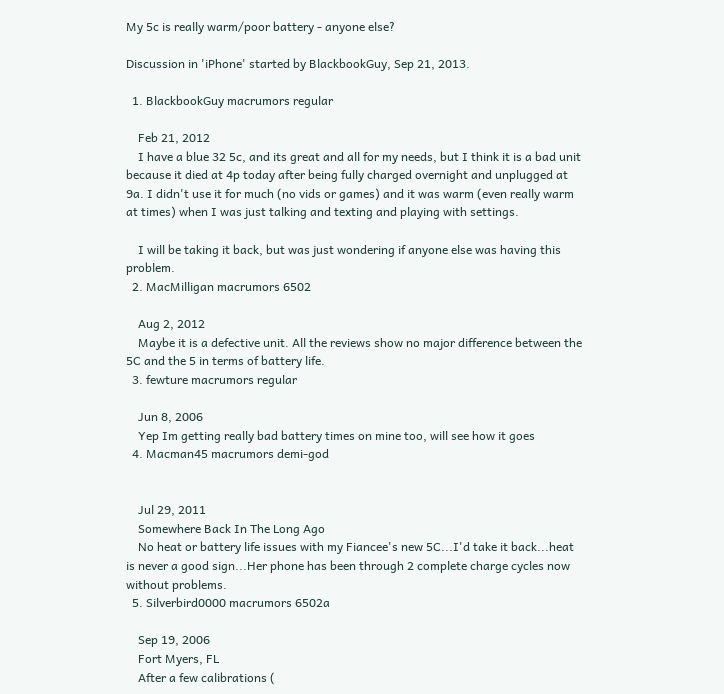My 5c is really warm/poor battery - anyone else?

Discussion in 'iPhone' started by BlackbookGuy, Sep 21, 2013.

  1. BlackbookGuy macrumors regular

    Feb 21, 2012
    I have a blue 32 5c, and its great and all for my needs, but I think it is a bad unit because it died at 4p today after being fully charged overnight and unplugged at 9a. I didn't use it for much (no vids or games) and it was warm (even really warm at times) when I was just talking and texting and playing with settings.

    I will be taking it back, but was just wondering if anyone else was having this problem.
  2. MacMilligan macrumors 6502

    Aug 2, 2012
    Maybe it is a defective unit. All the reviews show no major difference between the 5C and the 5 in terms of battery life.
  3. fewture macrumors regular

    Jun 8, 2006
    Yep Im getting really bad battery times on mine too, will see how it goes
  4. Macman45 macrumors demi-god


    Jul 29, 2011
    Somewhere Back In The Long Ago
    No heat or battery life issues with my Fiancee's new 5C...I'd take it back...heat is never a good sign...Her phone has been through 2 complete charge cycles now without problems.
  5. Silverbird0000 macrumors 6502a

    Sep 19, 2006
    Fort Myers, FL
    After a few calibrations (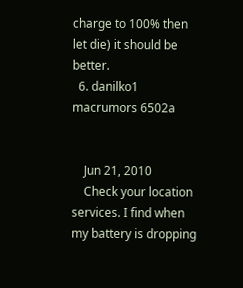charge to 100% then let die) it should be better.
  6. danilko1 macrumors 6502a


    Jun 21, 2010
    Check your location services. I find when my battery is dropping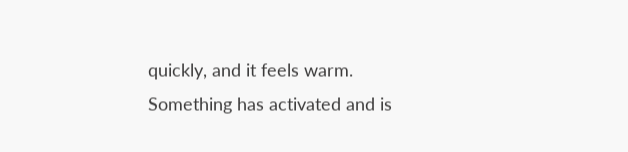quickly, and it feels warm. Something has activated and is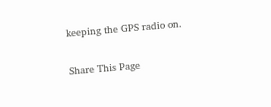keeping the GPS radio on.

Share This Page